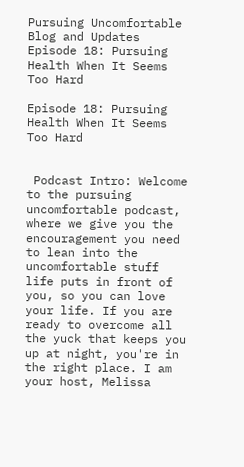Pursuing Uncomfortable Blog and Updates Episode 18: Pursuing Health When It Seems Too Hard

Episode 18: Pursuing Health When It Seems Too Hard


 Podcast Intro: Welcome to the pursuing uncomfortable podcast, where we give you the encouragement you need to lean into the uncomfortable stuff life puts in front of you, so you can love your life. If you are ready to overcome all the yuck that keeps you up at night, you're in the right place. I am your host, Melissa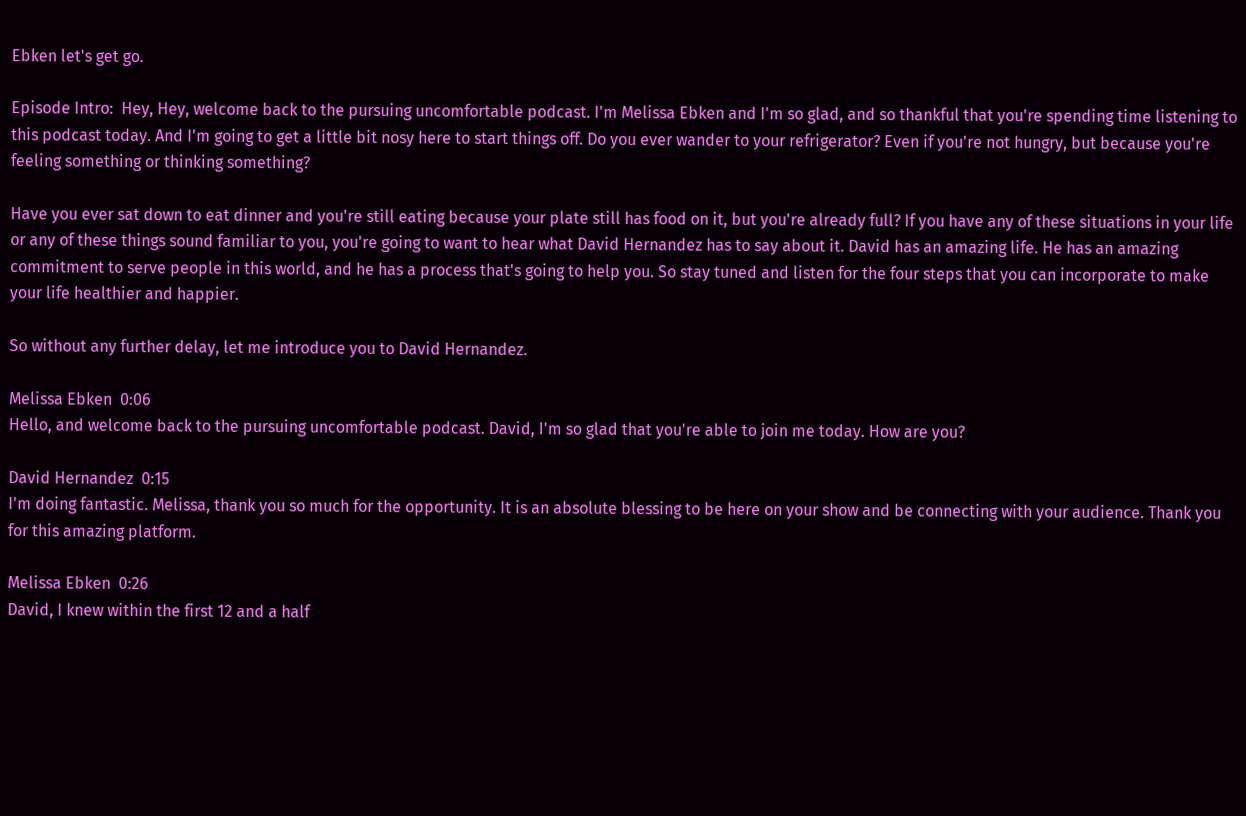Ebken let's get go.

Episode Intro:  Hey, Hey, welcome back to the pursuing uncomfortable podcast. I'm Melissa Ebken and I'm so glad, and so thankful that you're spending time listening to this podcast today. And I'm going to get a little bit nosy here to start things off. Do you ever wander to your refrigerator? Even if you're not hungry, but because you're feeling something or thinking something?

Have you ever sat down to eat dinner and you're still eating because your plate still has food on it, but you're already full? If you have any of these situations in your life or any of these things sound familiar to you, you're going to want to hear what David Hernandez has to say about it. David has an amazing life. He has an amazing commitment to serve people in this world, and he has a process that's going to help you. So stay tuned and listen for the four steps that you can incorporate to make your life healthier and happier.

So without any further delay, let me introduce you to David Hernandez.

Melissa Ebken  0:06
Hello, and welcome back to the pursuing uncomfortable podcast. David, I'm so glad that you're able to join me today. How are you?

David Hernandez  0:15
I'm doing fantastic. Melissa, thank you so much for the opportunity. It is an absolute blessing to be here on your show and be connecting with your audience. Thank you for this amazing platform.

Melissa Ebken  0:26
David, I knew within the first 12 and a half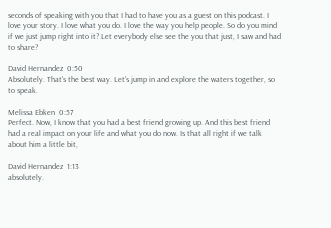seconds of speaking with you that I had to have you as a guest on this podcast. I love your story. I love what you do. I love the way you help people. So do you mind if we just jump right into it? Let everybody else see the you that just, I saw and had to share?

David Hernandez  0:50
Absolutely. That's the best way. Let's jump in and explore the waters together, so to speak.

Melissa Ebken  0:57
Perfect. Now, I know that you had a best friend growing up. And this best friend had a real impact on your life and what you do now. Is that all right if we talk about him a little bit,

David Hernandez  1:13
absolutely.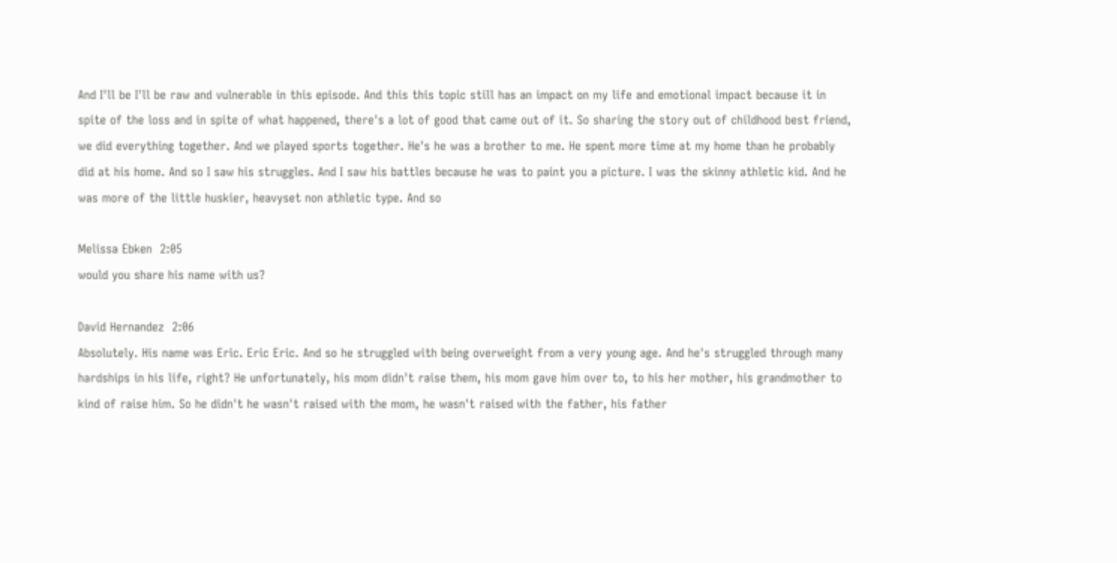And I'll be I'll be raw and vulnerable in this episode. And this this topic still has an impact on my life and emotional impact because it in spite of the loss and in spite of what happened, there's a lot of good that came out of it. So sharing the story out of childhood best friend, we did everything together. And we played sports together. He's he was a brother to me. He spent more time at my home than he probably did at his home. And so I saw his struggles. And I saw his battles because he was to paint you a picture. I was the skinny athletic kid. And he was more of the little huskier, heavyset non athletic type. And so

Melissa Ebken  2:05
would you share his name with us?

David Hernandez  2:06
Absolutely. His name was Eric. Eric Eric. And so he struggled with being overweight from a very young age. And he's struggled through many hardships in his life, right? He unfortunately, his mom didn't raise them, his mom gave him over to, to his her mother, his grandmother to kind of raise him. So he didn't he wasn't raised with the mom, he wasn't raised with the father, his father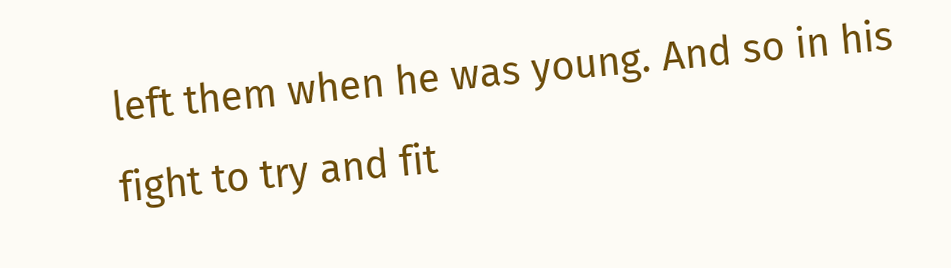left them when he was young. And so in his fight to try and fit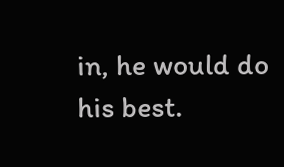in, he would do his best.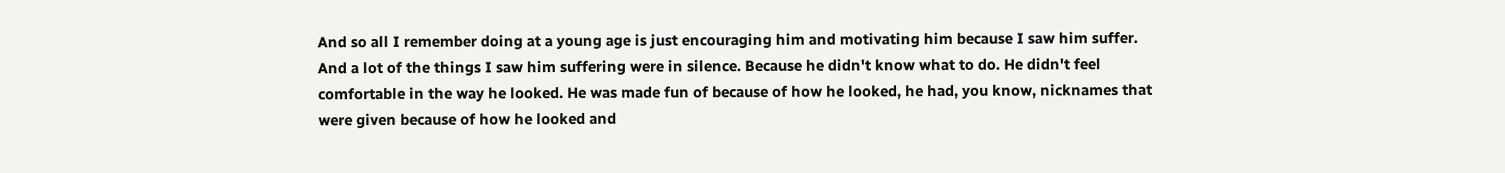And so all I remember doing at a young age is just encouraging him and motivating him because I saw him suffer. And a lot of the things I saw him suffering were in silence. Because he didn't know what to do. He didn't feel comfortable in the way he looked. He was made fun of because of how he looked, he had, you know, nicknames that were given because of how he looked and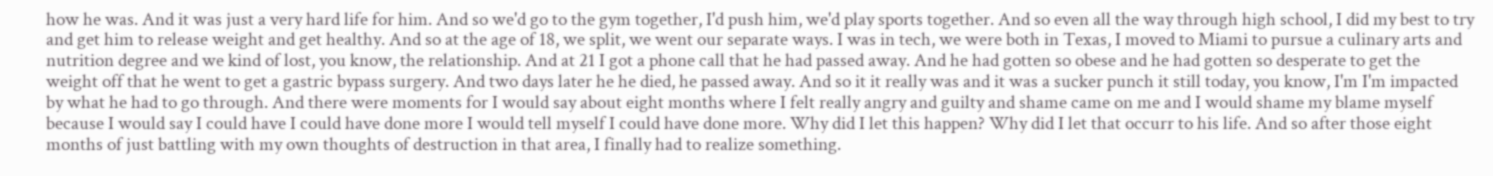how he was. And it was just a very hard life for him. And so we'd go to the gym together, I'd push him, we'd play sports together. And so even all the way through high school, I did my best to try and get him to release weight and get healthy. And so at the age of 18, we split, we went our separate ways. I was in tech, we were both in Texas, I moved to Miami to pursue a culinary arts and nutrition degree and we kind of lost, you know, the relationship. And at 21 I got a phone call that he had passed away. And he had gotten so obese and he had gotten so desperate to get the weight off that he went to get a gastric bypass surgery. And two days later he he died, he passed away. And so it it really was and it was a sucker punch it still today, you know, I'm I'm impacted by what he had to go through. And there were moments for I would say about eight months where I felt really angry and guilty and shame came on me and I would shame my blame myself because I would say I could have I could have done more I would tell myself I could have done more. Why did I let this happen? Why did I let that occurr to his life. And so after those eight months of just battling with my own thoughts of destruction in that area, I finally had to realize something.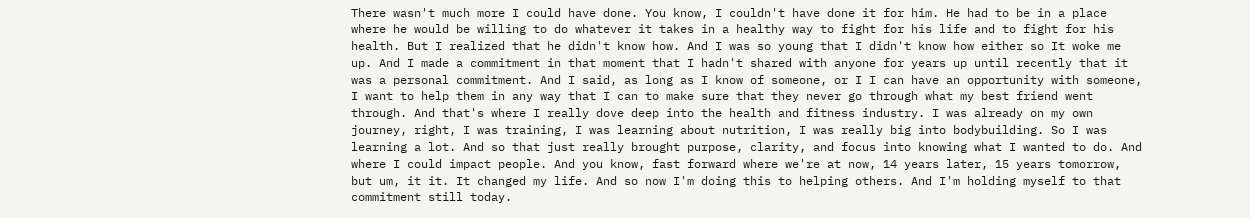There wasn't much more I could have done. You know, I couldn't have done it for him. He had to be in a place where he would be willing to do whatever it takes in a healthy way to fight for his life and to fight for his health. But I realized that he didn't know how. And I was so young that I didn't know how either so It woke me up. And I made a commitment in that moment that I hadn't shared with anyone for years up until recently that it was a personal commitment. And I said, as long as I know of someone, or I I can have an opportunity with someone, I want to help them in any way that I can to make sure that they never go through what my best friend went through. And that's where I really dove deep into the health and fitness industry. I was already on my own journey, right, I was training, I was learning about nutrition, I was really big into bodybuilding. So I was learning a lot. And so that just really brought purpose, clarity, and focus into knowing what I wanted to do. And where I could impact people. And you know, fast forward where we're at now, 14 years later, 15 years tomorrow, but um, it it. It changed my life. And so now I'm doing this to helping others. And I'm holding myself to that commitment still today.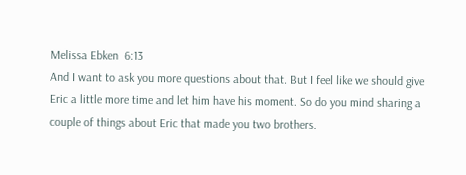Melissa Ebken  6:13
And I want to ask you more questions about that. But I feel like we should give Eric a little more time and let him have his moment. So do you mind sharing a couple of things about Eric that made you two brothers.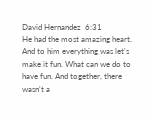David Hernandez  6:31
He had the most amazing heart. And to him everything was let's make it fun. What can we do to have fun. And together, there wasn't a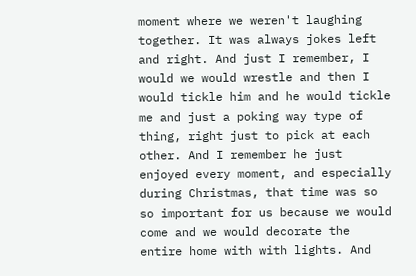moment where we weren't laughing together. It was always jokes left and right. And just I remember, I would we would wrestle and then I would tickle him and he would tickle me and just a poking way type of thing, right just to pick at each other. And I remember he just enjoyed every moment, and especially during Christmas, that time was so so important for us because we would come and we would decorate the entire home with with lights. And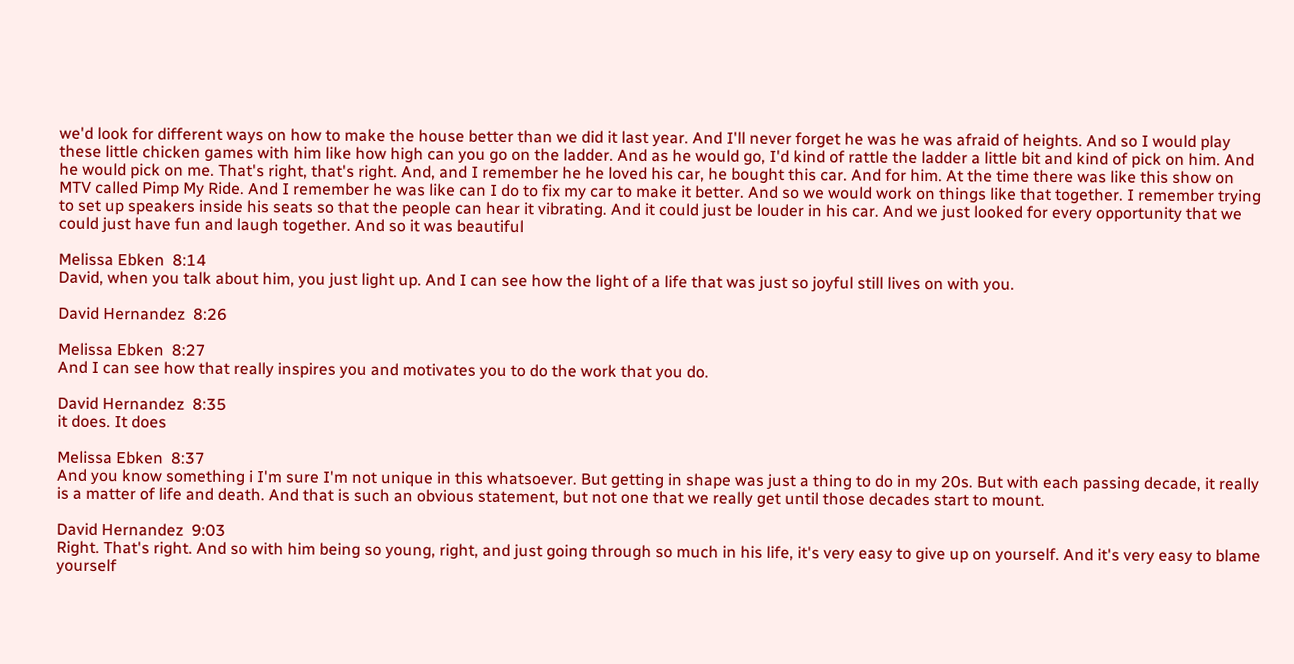we'd look for different ways on how to make the house better than we did it last year. And I'll never forget he was he was afraid of heights. And so I would play these little chicken games with him like how high can you go on the ladder. And as he would go, I'd kind of rattle the ladder a little bit and kind of pick on him. And he would pick on me. That's right, that's right. And, and I remember he he loved his car, he bought this car. And for him. At the time there was like this show on MTV called Pimp My Ride. And I remember he was like can I do to fix my car to make it better. And so we would work on things like that together. I remember trying to set up speakers inside his seats so that the people can hear it vibrating. And it could just be louder in his car. And we just looked for every opportunity that we could just have fun and laugh together. And so it was beautiful

Melissa Ebken  8:14
David, when you talk about him, you just light up. And I can see how the light of a life that was just so joyful still lives on with you.

David Hernandez  8:26

Melissa Ebken  8:27
And I can see how that really inspires you and motivates you to do the work that you do.

David Hernandez  8:35
it does. It does

Melissa Ebken  8:37
And you know something i I'm sure I'm not unique in this whatsoever. But getting in shape was just a thing to do in my 20s. But with each passing decade, it really is a matter of life and death. And that is such an obvious statement, but not one that we really get until those decades start to mount.

David Hernandez  9:03
Right. That's right. And so with him being so young, right, and just going through so much in his life, it's very easy to give up on yourself. And it's very easy to blame yourself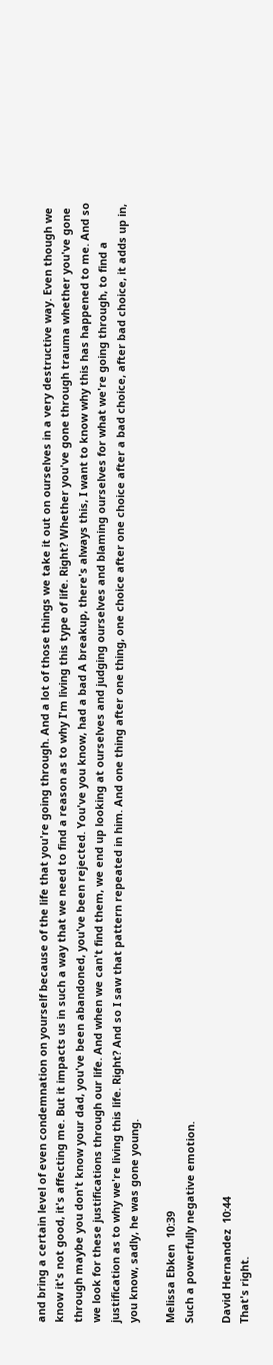and bring a certain level of even condemnation on yourself because of the life that you're going through. And a lot of those things we take it out on ourselves in a very destructive way. Even though we know it's not good, it's affecting me. But it impacts us in such a way that we need to find a reason as to why I'm living this type of life. Right? Whether you've gone through trauma whether you've gone through maybe you don't know your dad, you've been abandoned, you've been rejected. You've you know, had a bad A breakup, there's always this, I want to know why this has happened to me. And so we look for these justifications through our life. And when we can't find them, we end up looking at ourselves and judging ourselves and blaming ourselves for what we're going through, to find a justification as to why we're living this life. Right? And so I saw that pattern repeated in him. And one thing after one thing, one choice after one choice after a bad choice, after bad choice, it adds up in, you know, sadly, he was gone young.

Melissa Ebken  10:39
Such a powerfully negative emotion.

David Hernandez  10:44
That's right.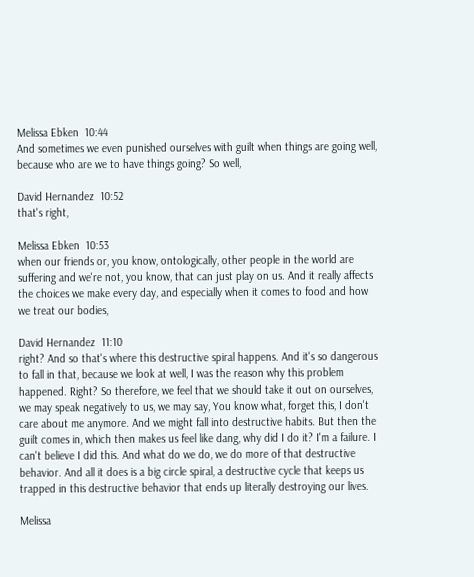Melissa Ebken  10:44
And sometimes we even punished ourselves with guilt when things are going well, because who are we to have things going? So well,

David Hernandez  10:52
that's right,

Melissa Ebken  10:53
when our friends or, you know, ontologically, other people in the world are suffering and we're not, you know, that can just play on us. And it really affects the choices we make every day, and especially when it comes to food and how we treat our bodies,

David Hernandez  11:10
right? And so that's where this destructive spiral happens. And it's so dangerous to fall in that, because we look at well, I was the reason why this problem happened. Right? So therefore, we feel that we should take it out on ourselves, we may speak negatively to us, we may say, You know what, forget this, I don't care about me anymore. And we might fall into destructive habits. But then the guilt comes in, which then makes us feel like dang, why did I do it? I'm a failure. I can't believe I did this. And what do we do, we do more of that destructive behavior. And all it does is a big circle spiral, a destructive cycle that keeps us trapped in this destructive behavior that ends up literally destroying our lives.

Melissa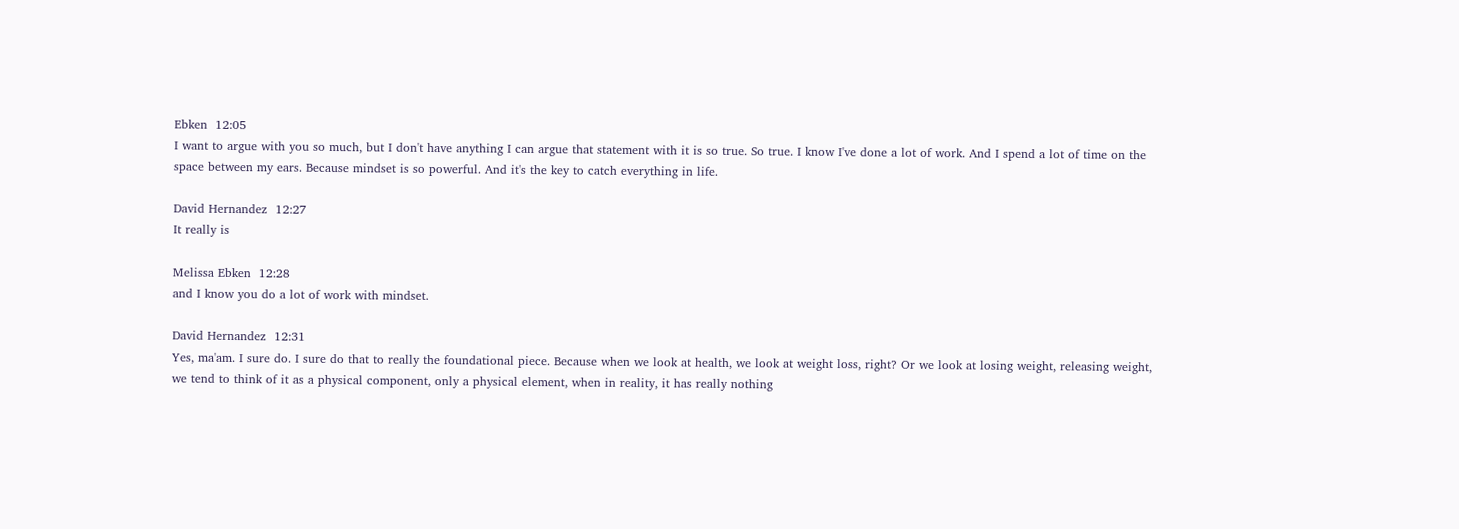Ebken  12:05
I want to argue with you so much, but I don't have anything I can argue that statement with it is so true. So true. I know I've done a lot of work. And I spend a lot of time on the space between my ears. Because mindset is so powerful. And it's the key to catch everything in life.

David Hernandez  12:27
It really is

Melissa Ebken  12:28
and I know you do a lot of work with mindset.

David Hernandez  12:31
Yes, ma'am. I sure do. I sure do that to really the foundational piece. Because when we look at health, we look at weight loss, right? Or we look at losing weight, releasing weight, we tend to think of it as a physical component, only a physical element, when in reality, it has really nothing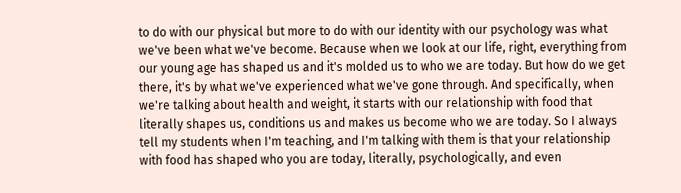to do with our physical but more to do with our identity with our psychology was what we've been what we've become. Because when we look at our life, right, everything from our young age has shaped us and it's molded us to who we are today. But how do we get there, it's by what we've experienced what we've gone through. And specifically, when we're talking about health and weight, it starts with our relationship with food that literally shapes us, conditions us and makes us become who we are today. So I always tell my students when I'm teaching, and I'm talking with them is that your relationship with food has shaped who you are today, literally, psychologically, and even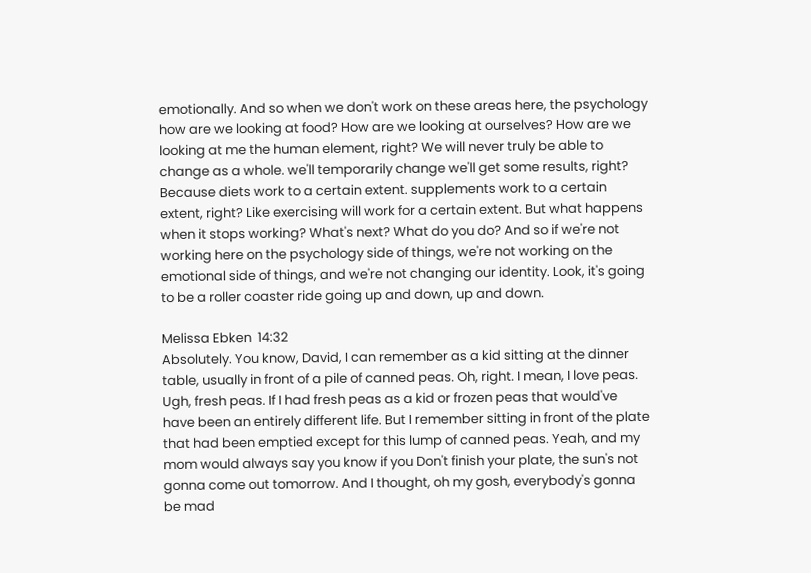emotionally. And so when we don't work on these areas here, the psychology how are we looking at food? How are we looking at ourselves? How are we looking at me the human element, right? We will never truly be able to change as a whole. we'll temporarily change we'll get some results, right? Because diets work to a certain extent. supplements work to a certain extent, right? Like exercising will work for a certain extent. But what happens when it stops working? What's next? What do you do? And so if we're not working here on the psychology side of things, we're not working on the emotional side of things, and we're not changing our identity. Look, it's going to be a roller coaster ride going up and down, up and down.

Melissa Ebken  14:32
Absolutely. You know, David, I can remember as a kid sitting at the dinner table, usually in front of a pile of canned peas. Oh, right. I mean, I love peas. Ugh, fresh peas. If I had fresh peas as a kid or frozen peas that would've have been an entirely different life. But I remember sitting in front of the plate that had been emptied except for this lump of canned peas. Yeah, and my mom would always say you know if you Don't finish your plate, the sun's not gonna come out tomorrow. And I thought, oh my gosh, everybody's gonna be mad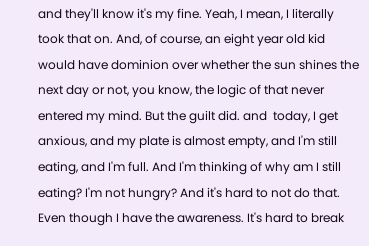and they'll know it's my fine. Yeah, I mean, I literally took that on. And, of course, an eight year old kid would have dominion over whether the sun shines the next day or not, you know, the logic of that never entered my mind. But the guilt did. and  today, I get anxious, and my plate is almost empty, and I'm still eating, and I'm full. And I'm thinking of why am I still eating? I'm not hungry? And it's hard to not do that. Even though I have the awareness. It's hard to break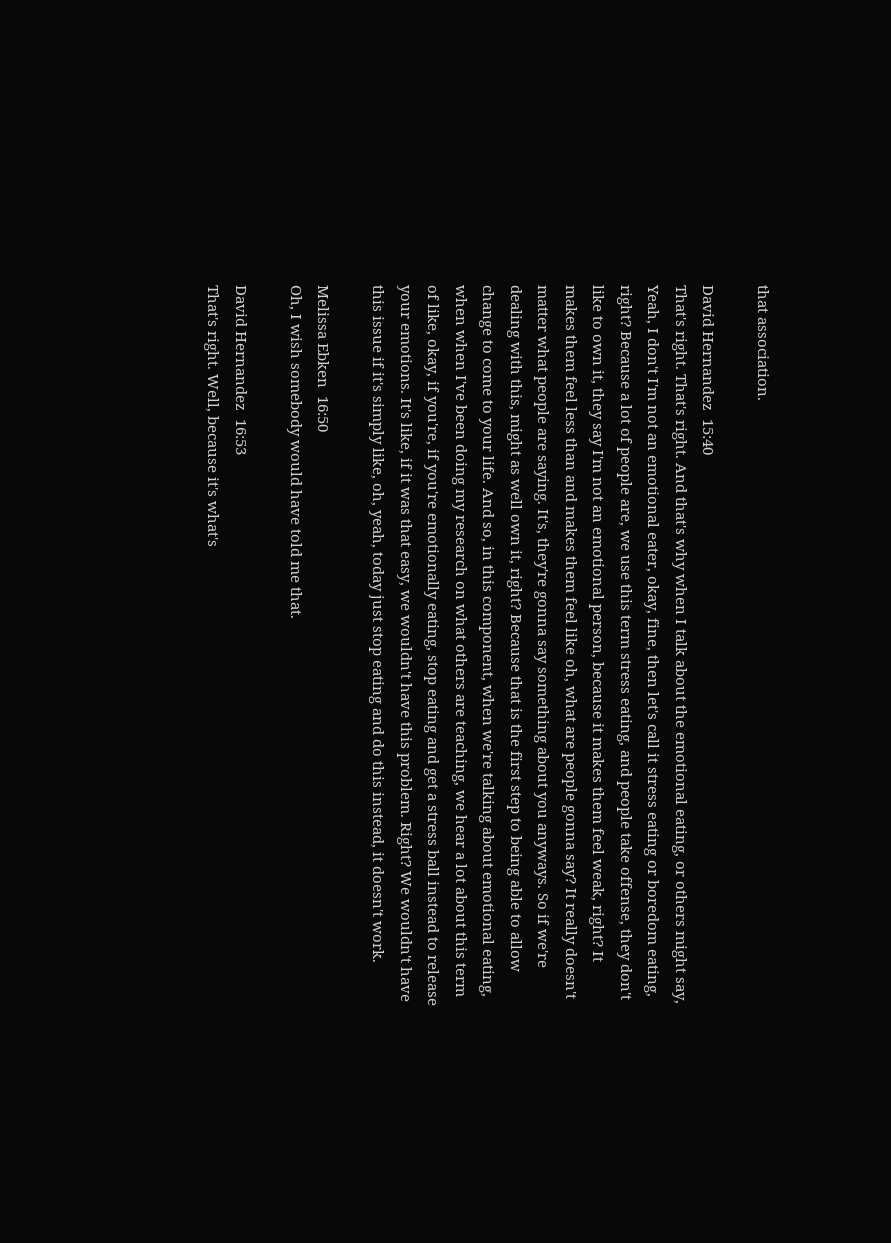that association.

David Hernandez  15:40
That's right. That's right. And that's why when I talk about the emotional eating, or others might say, Yeah, I don't I'm not an emotional eater, okay, fine, then let's call it stress eating or boredom eating, right? Because a lot of people are, we use this term stress eating, and people take offense, they don't like to own it, they say I'm not an emotional person, because it makes them feel weak, right? It makes them feel less than and makes them feel like oh, what are people gonna say? It really doesn't matter what people are saying. It's, they're gonna say something about you anyways. So if we're dealing with this, might as well own it, right? Because that is the first step to being able to allow change to come to your life. And so, in this component, when we're talking about emotional eating, when when I've been doing my research on what others are teaching, we hear a lot about this term of like, okay, if you're, if you're emotionally eating, stop eating and get a stress ball instead to release your emotions. It's like, if it was that easy, we wouldn't have this problem. Right? We wouldn't have this issue if it's simply like, oh, yeah, today just stop eating and do this instead, it doesn't work.

Melissa Ebken  16:50
Oh, I wish somebody would have told me that.

David Hernandez  16:53
That's right. Well, because it's what's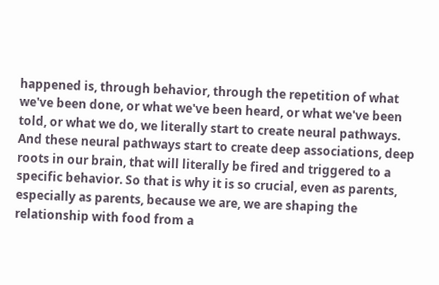happened is, through behavior, through the repetition of what we've been done, or what we've been heard, or what we've been told, or what we do, we literally start to create neural pathways. And these neural pathways start to create deep associations, deep roots in our brain, that will literally be fired and triggered to a specific behavior. So that is why it is so crucial, even as parents, especially as parents, because we are, we are shaping the relationship with food from a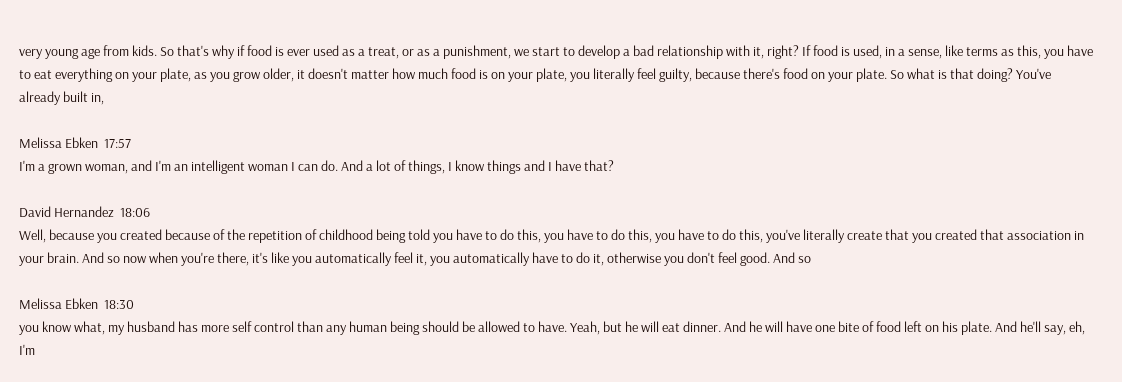very young age from kids. So that's why if food is ever used as a treat, or as a punishment, we start to develop a bad relationship with it, right? If food is used, in a sense, like terms as this, you have to eat everything on your plate, as you grow older, it doesn't matter how much food is on your plate, you literally feel guilty, because there's food on your plate. So what is that doing? You've already built in,

Melissa Ebken  17:57
I'm a grown woman, and I'm an intelligent woman I can do. And a lot of things, I know things and I have that?

David Hernandez  18:06
Well, because you created because of the repetition of childhood being told you have to do this, you have to do this, you have to do this, you've literally create that you created that association in your brain. And so now when you're there, it's like you automatically feel it, you automatically have to do it, otherwise you don't feel good. And so

Melissa Ebken  18:30
you know what, my husband has more self control than any human being should be allowed to have. Yeah, but he will eat dinner. And he will have one bite of food left on his plate. And he'll say, eh, I'm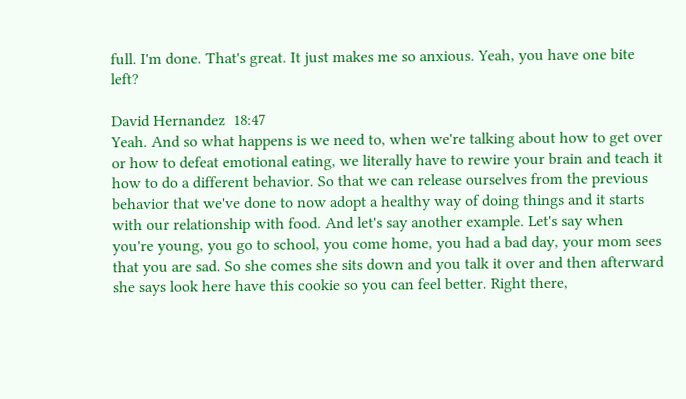full. I'm done. That's great. It just makes me so anxious. Yeah, you have one bite left?

David Hernandez  18:47
Yeah. And so what happens is we need to, when we're talking about how to get over or how to defeat emotional eating, we literally have to rewire your brain and teach it how to do a different behavior. So that we can release ourselves from the previous behavior that we've done to now adopt a healthy way of doing things and it starts with our relationship with food. And let's say another example. Let's say when you're young, you go to school, you come home, you had a bad day, your mom sees that you are sad. So she comes she sits down and you talk it over and then afterward she says look here have this cookie so you can feel better. Right there,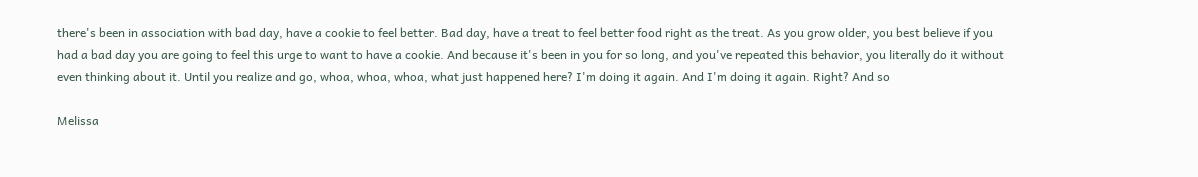there's been in association with bad day, have a cookie to feel better. Bad day, have a treat to feel better food right as the treat. As you grow older, you best believe if you had a bad day you are going to feel this urge to want to have a cookie. And because it's been in you for so long, and you've repeated this behavior, you literally do it without even thinking about it. Until you realize and go, whoa, whoa, whoa, what just happened here? I'm doing it again. And I'm doing it again. Right? And so

Melissa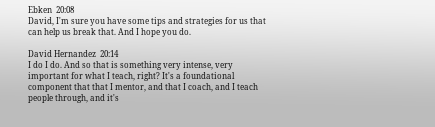Ebken  20:08
David, I'm sure you have some tips and strategies for us that can help us break that. And I hope you do.

David Hernandez  20:14
I do I do. And so that is something very intense, very important for what I teach, right? It's a foundational component that that I mentor, and that I coach, and I teach people through, and it's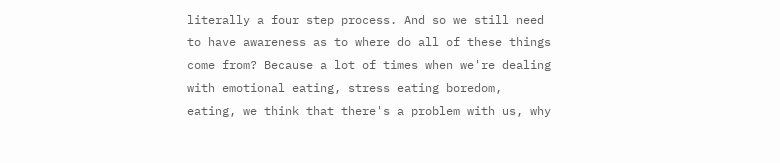literally a four step process. And so we still need to have awareness as to where do all of these things come from? Because a lot of times when we're dealing with emotional eating, stress eating boredom, eating, we think that there's a problem with us, why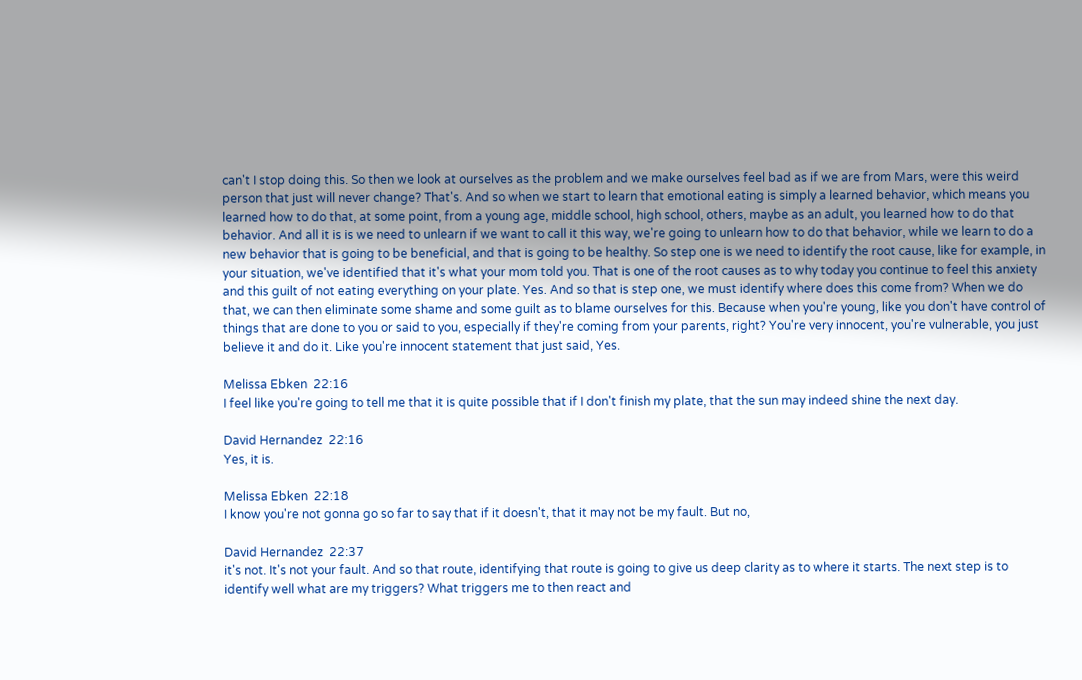can't I stop doing this. So then we look at ourselves as the problem and we make ourselves feel bad as if we are from Mars, were this weird person that just will never change? That's. And so when we start to learn that emotional eating is simply a learned behavior, which means you learned how to do that, at some point, from a young age, middle school, high school, others, maybe as an adult, you learned how to do that behavior. And all it is is we need to unlearn if we want to call it this way, we're going to unlearn how to do that behavior, while we learn to do a new behavior that is going to be beneficial, and that is going to be healthy. So step one is we need to identify the root cause, like for example, in your situation, we've identified that it's what your mom told you. That is one of the root causes as to why today you continue to feel this anxiety and this guilt of not eating everything on your plate. Yes. And so that is step one, we must identify where does this come from? When we do that, we can then eliminate some shame and some guilt as to blame ourselves for this. Because when you're young, like you don't have control of things that are done to you or said to you, especially if they're coming from your parents, right? You're very innocent, you're vulnerable, you just believe it and do it. Like you're innocent statement that just said, Yes.

Melissa Ebken  22:16
I feel like you're going to tell me that it is quite possible that if I don't finish my plate, that the sun may indeed shine the next day.

David Hernandez  22:16
Yes, it is.

Melissa Ebken  22:18
I know you're not gonna go so far to say that if it doesn't, that it may not be my fault. But no,

David Hernandez  22:37
it's not. It's not your fault. And so that route, identifying that route is going to give us deep clarity as to where it starts. The next step is to identify well what are my triggers? What triggers me to then react and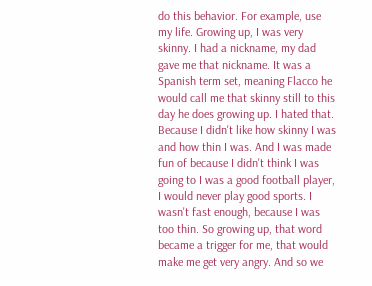do this behavior. For example, use my life. Growing up, I was very skinny. I had a nickname, my dad gave me that nickname. It was a Spanish term set, meaning Flacco he would call me that skinny still to this day he does growing up. I hated that. Because I didn't like how skinny I was and how thin I was. And I was made fun of because I didn't think I was going to I was a good football player, I would never play good sports. I wasn't fast enough, because I was too thin. So growing up, that word became a trigger for me, that would make me get very angry. And so we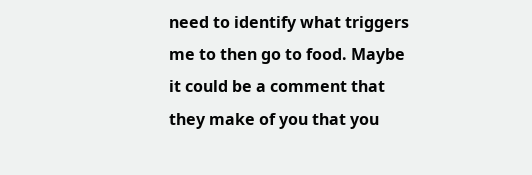need to identify what triggers me to then go to food. Maybe it could be a comment that they make of you that you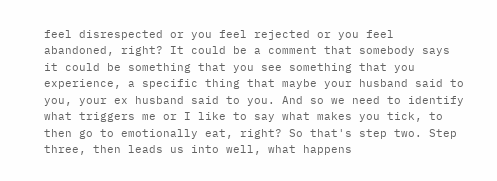feel disrespected or you feel rejected or you feel abandoned, right? It could be a comment that somebody says it could be something that you see something that you experience, a specific thing that maybe your husband said to you, your ex husband said to you. And so we need to identify what triggers me or I like to say what makes you tick, to then go to emotionally eat, right? So that's step two. Step three, then leads us into well, what happens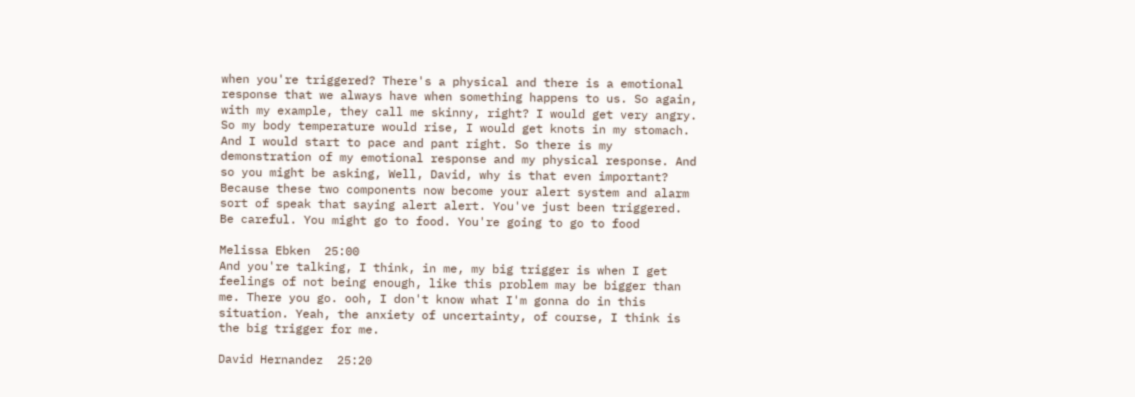when you're triggered? There's a physical and there is a emotional response that we always have when something happens to us. So again, with my example, they call me skinny, right? I would get very angry. So my body temperature would rise, I would get knots in my stomach. And I would start to pace and pant right. So there is my demonstration of my emotional response and my physical response. And so you might be asking, Well, David, why is that even important? Because these two components now become your alert system and alarm sort of speak that saying alert alert. You've just been triggered. Be careful. You might go to food. You're going to go to food

Melissa Ebken  25:00
And you're talking, I think, in me, my big trigger is when I get feelings of not being enough, like this problem may be bigger than me. There you go. ooh, I don't know what I'm gonna do in this situation. Yeah, the anxiety of uncertainty, of course, I think is the big trigger for me.

David Hernandez  25:20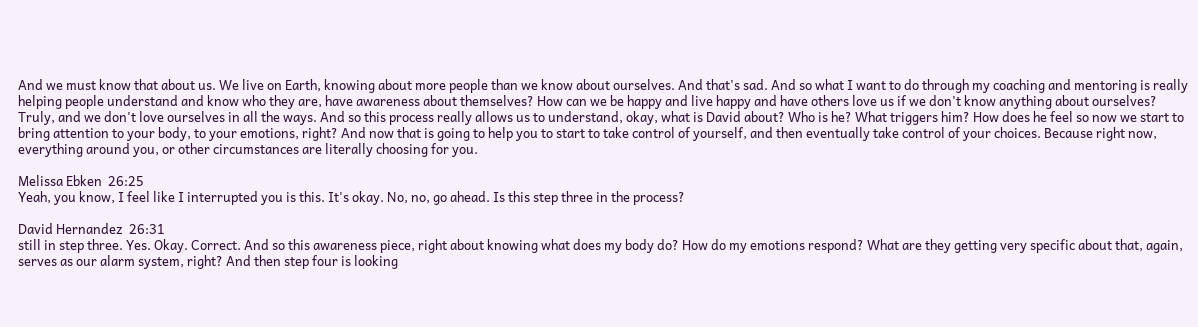And we must know that about us. We live on Earth, knowing about more people than we know about ourselves. And that's sad. And so what I want to do through my coaching and mentoring is really helping people understand and know who they are, have awareness about themselves? How can we be happy and live happy and have others love us if we don't know anything about ourselves? Truly, and we don't love ourselves in all the ways. And so this process really allows us to understand, okay, what is David about? Who is he? What triggers him? How does he feel so now we start to bring attention to your body, to your emotions, right? And now that is going to help you to start to take control of yourself, and then eventually take control of your choices. Because right now, everything around you, or other circumstances are literally choosing for you.

Melissa Ebken  26:25
Yeah, you know, I feel like I interrupted you is this. It's okay. No, no, go ahead. Is this step three in the process?

David Hernandez  26:31
still in step three. Yes. Okay. Correct. And so this awareness piece, right about knowing what does my body do? How do my emotions respond? What are they getting very specific about that, again, serves as our alarm system, right? And then step four is looking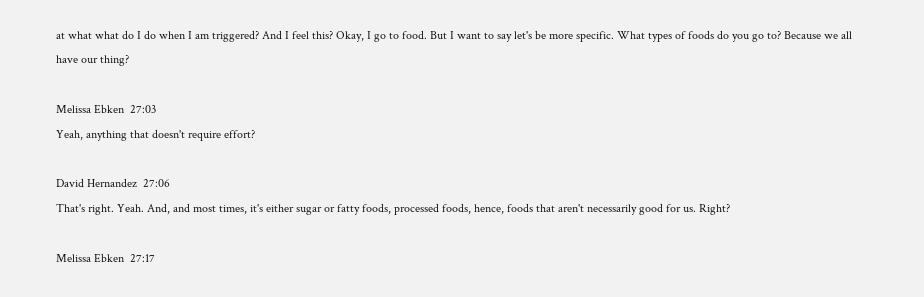at what what do I do when I am triggered? And I feel this? Okay, I go to food. But I want to say let's be more specific. What types of foods do you go to? Because we all have our thing?

Melissa Ebken  27:03
Yeah, anything that doesn't require effort?

David Hernandez  27:06
That's right. Yeah. And, and most times, it's either sugar or fatty foods, processed foods, hence, foods that aren't necessarily good for us. Right?

Melissa Ebken  27:17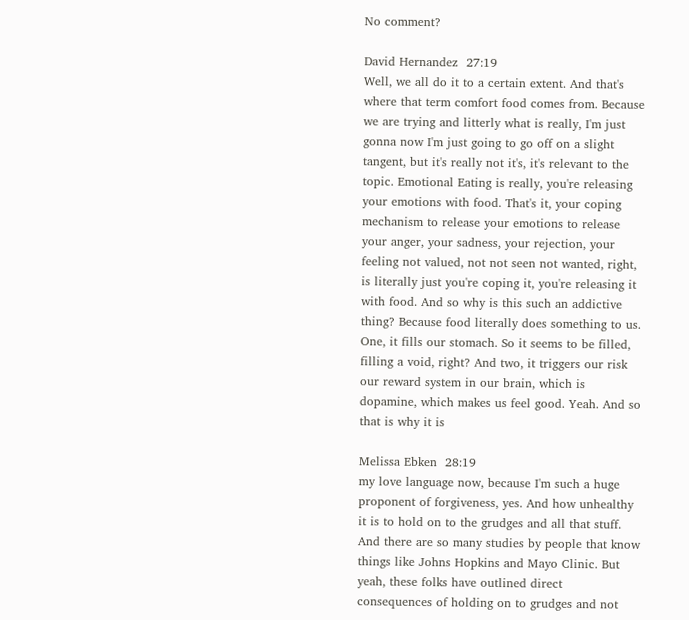No comment?

David Hernandez  27:19
Well, we all do it to a certain extent. And that's where that term comfort food comes from. Because we are trying and litterly what is really, I'm just gonna now I'm just going to go off on a slight tangent, but it's really not it's, it's relevant to the topic. Emotional Eating is really, you're releasing your emotions with food. That's it, your coping mechanism to release your emotions to release your anger, your sadness, your rejection, your feeling not valued, not not seen not wanted, right, is literally just you're coping it, you're releasing it with food. And so why is this such an addictive thing? Because food literally does something to us. One, it fills our stomach. So it seems to be filled, filling a void, right? And two, it triggers our risk our reward system in our brain, which is dopamine, which makes us feel good. Yeah. And so that is why it is

Melissa Ebken  28:19
my love language now, because I'm such a huge proponent of forgiveness, yes. And how unhealthy it is to hold on to the grudges and all that stuff. And there are so many studies by people that know things like Johns Hopkins and Mayo Clinic. But yeah, these folks have outlined direct consequences of holding on to grudges and not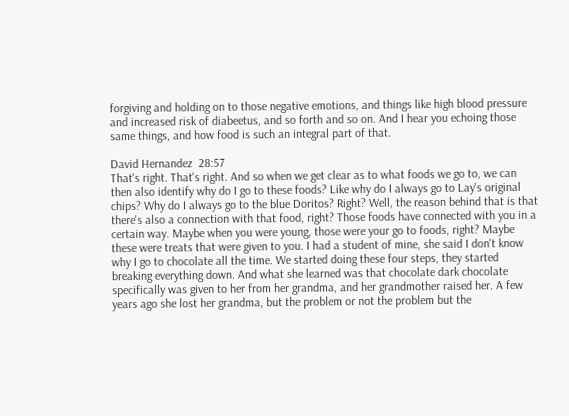forgiving and holding on to those negative emotions, and things like high blood pressure and increased risk of diabeetus, and so forth and so on. And I hear you echoing those same things, and how food is such an integral part of that.

David Hernandez  28:57
That's right. That's right. And so when we get clear as to what foods we go to, we can then also identify why do I go to these foods? Like why do I always go to Lay's original chips? Why do I always go to the blue Doritos? Right? Well, the reason behind that is that there's also a connection with that food, right? Those foods have connected with you in a certain way. Maybe when you were young, those were your go to foods, right? Maybe these were treats that were given to you. I had a student of mine, she said I don't know why I go to chocolate all the time. We started doing these four steps, they started breaking everything down. And what she learned was that chocolate dark chocolate specifically was given to her from her grandma, and her grandmother raised her. A few years ago she lost her grandma, but the problem or not the problem but the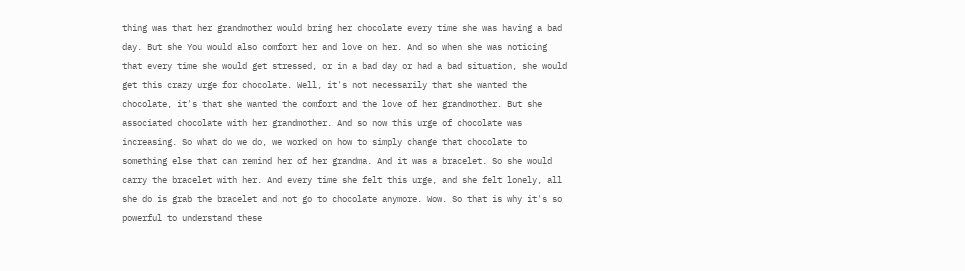thing was that her grandmother would bring her chocolate every time she was having a bad day. But she You would also comfort her and love on her. And so when she was noticing that every time she would get stressed, or in a bad day or had a bad situation, she would get this crazy urge for chocolate. Well, it's not necessarily that she wanted the chocolate, it's that she wanted the comfort and the love of her grandmother. But she associated chocolate with her grandmother. And so now this urge of chocolate was increasing. So what do we do, we worked on how to simply change that chocolate to something else that can remind her of her grandma. And it was a bracelet. So she would carry the bracelet with her. And every time she felt this urge, and she felt lonely, all she do is grab the bracelet and not go to chocolate anymore. Wow. So that is why it's so powerful to understand these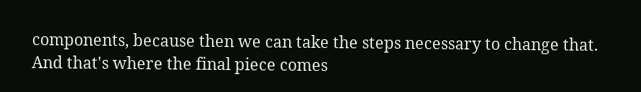components, because then we can take the steps necessary to change that. And that's where the final piece comes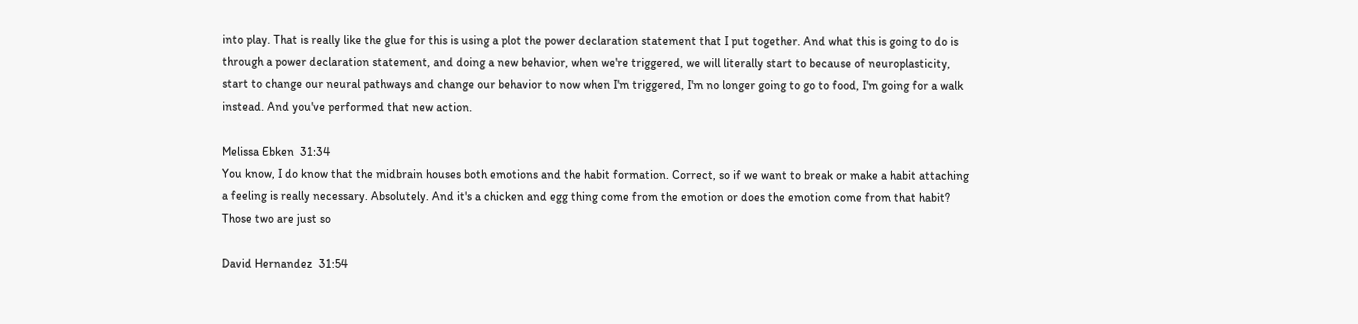into play. That is really like the glue for this is using a plot the power declaration statement that I put together. And what this is going to do is through a power declaration statement, and doing a new behavior, when we're triggered, we will literally start to because of neuroplasticity, start to change our neural pathways and change our behavior to now when I'm triggered, I'm no longer going to go to food, I'm going for a walk instead. And you've performed that new action.

Melissa Ebken  31:34
You know, I do know that the midbrain houses both emotions and the habit formation. Correct, so if we want to break or make a habit attaching a feeling is really necessary. Absolutely. And it's a chicken and egg thing come from the emotion or does the emotion come from that habit? Those two are just so

David Hernandez  31:54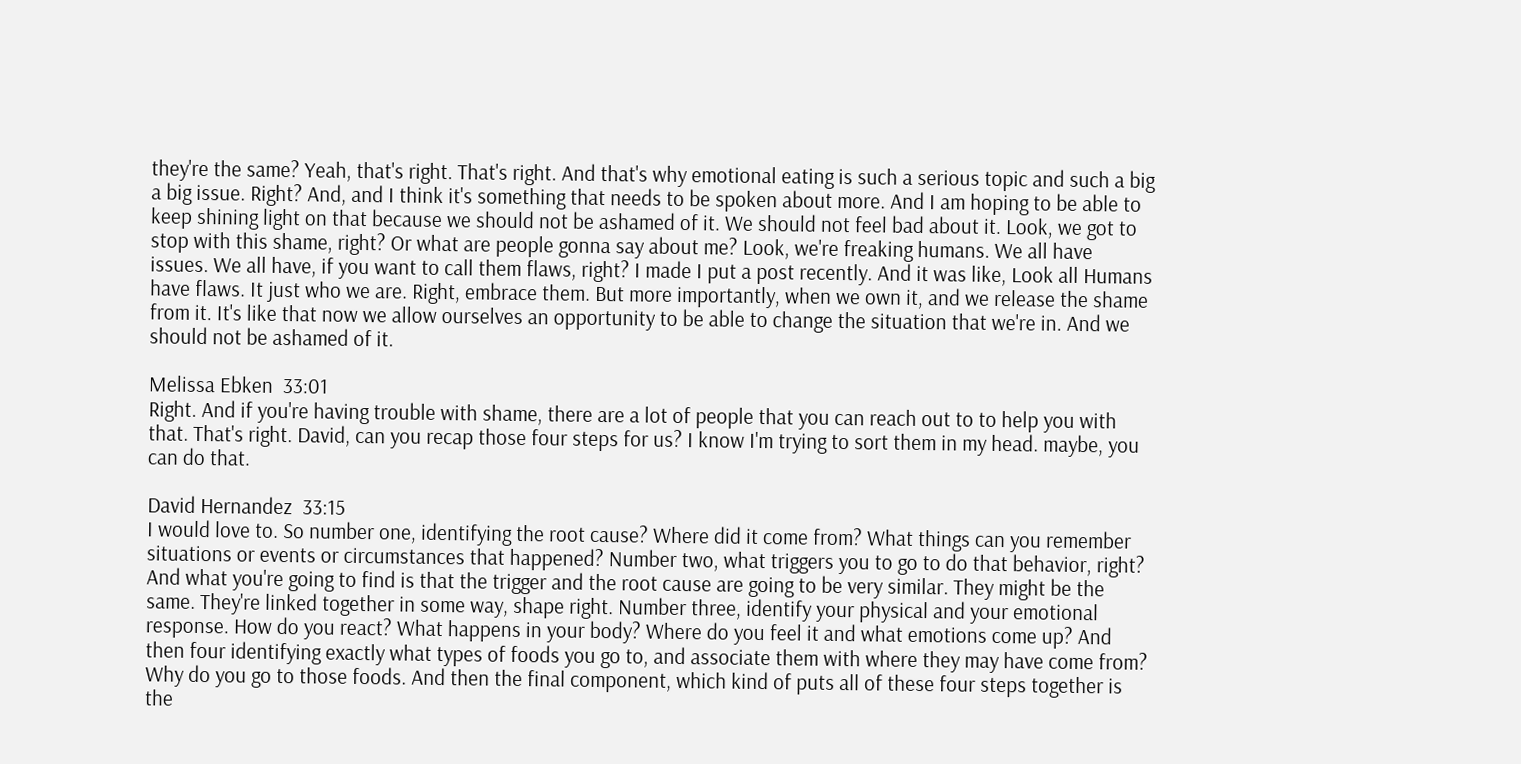they're the same? Yeah, that's right. That's right. And that's why emotional eating is such a serious topic and such a big a big issue. Right? And, and I think it's something that needs to be spoken about more. And I am hoping to be able to keep shining light on that because we should not be ashamed of it. We should not feel bad about it. Look, we got to stop with this shame, right? Or what are people gonna say about me? Look, we're freaking humans. We all have issues. We all have, if you want to call them flaws, right? I made I put a post recently. And it was like, Look all Humans have flaws. It just who we are. Right, embrace them. But more importantly, when we own it, and we release the shame from it. It's like that now we allow ourselves an opportunity to be able to change the situation that we're in. And we should not be ashamed of it.

Melissa Ebken  33:01
Right. And if you're having trouble with shame, there are a lot of people that you can reach out to to help you with that. That's right. David, can you recap those four steps for us? I know I'm trying to sort them in my head. maybe, you can do that.

David Hernandez  33:15
I would love to. So number one, identifying the root cause? Where did it come from? What things can you remember situations or events or circumstances that happened? Number two, what triggers you to go to do that behavior, right? And what you're going to find is that the trigger and the root cause are going to be very similar. They might be the same. They're linked together in some way, shape right. Number three, identify your physical and your emotional response. How do you react? What happens in your body? Where do you feel it and what emotions come up? And then four identifying exactly what types of foods you go to, and associate them with where they may have come from? Why do you go to those foods. And then the final component, which kind of puts all of these four steps together is the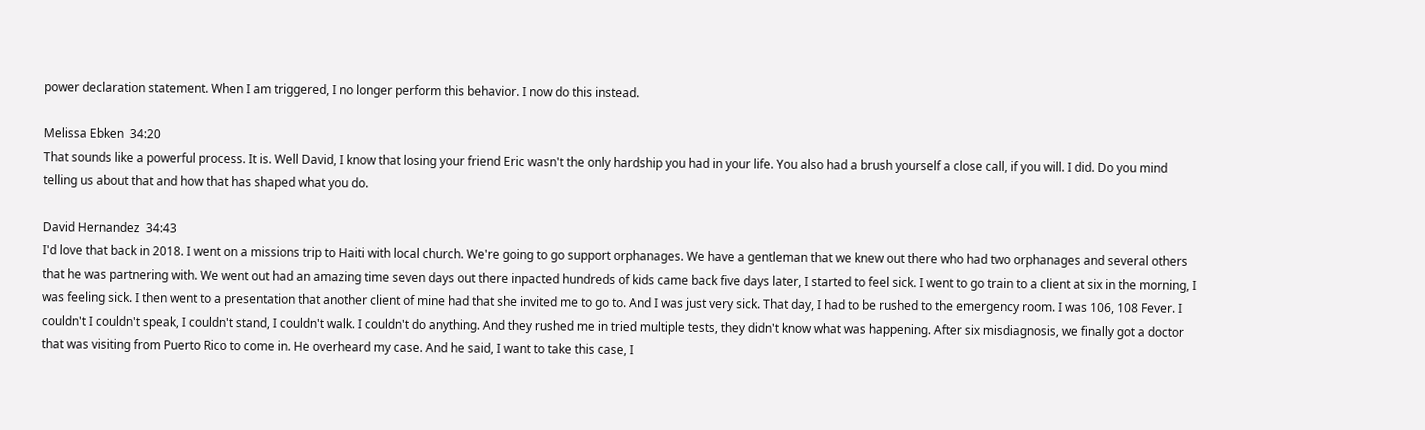power declaration statement. When I am triggered, I no longer perform this behavior. I now do this instead.

Melissa Ebken  34:20
That sounds like a powerful process. It is. Well David, I know that losing your friend Eric wasn't the only hardship you had in your life. You also had a brush yourself a close call, if you will. I did. Do you mind telling us about that and how that has shaped what you do.

David Hernandez  34:43
I'd love that back in 2018. I went on a missions trip to Haiti with local church. We're going to go support orphanages. We have a gentleman that we knew out there who had two orphanages and several others that he was partnering with. We went out had an amazing time seven days out there inpacted hundreds of kids came back five days later, I started to feel sick. I went to go train to a client at six in the morning, I was feeling sick. I then went to a presentation that another client of mine had that she invited me to go to. And I was just very sick. That day, I had to be rushed to the emergency room. I was 106, 108 Fever. I couldn't I couldn't speak, I couldn't stand, I couldn't walk. I couldn't do anything. And they rushed me in tried multiple tests, they didn't know what was happening. After six misdiagnosis, we finally got a doctor that was visiting from Puerto Rico to come in. He overheard my case. And he said, I want to take this case, I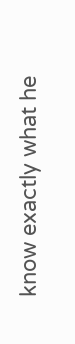know exactly what he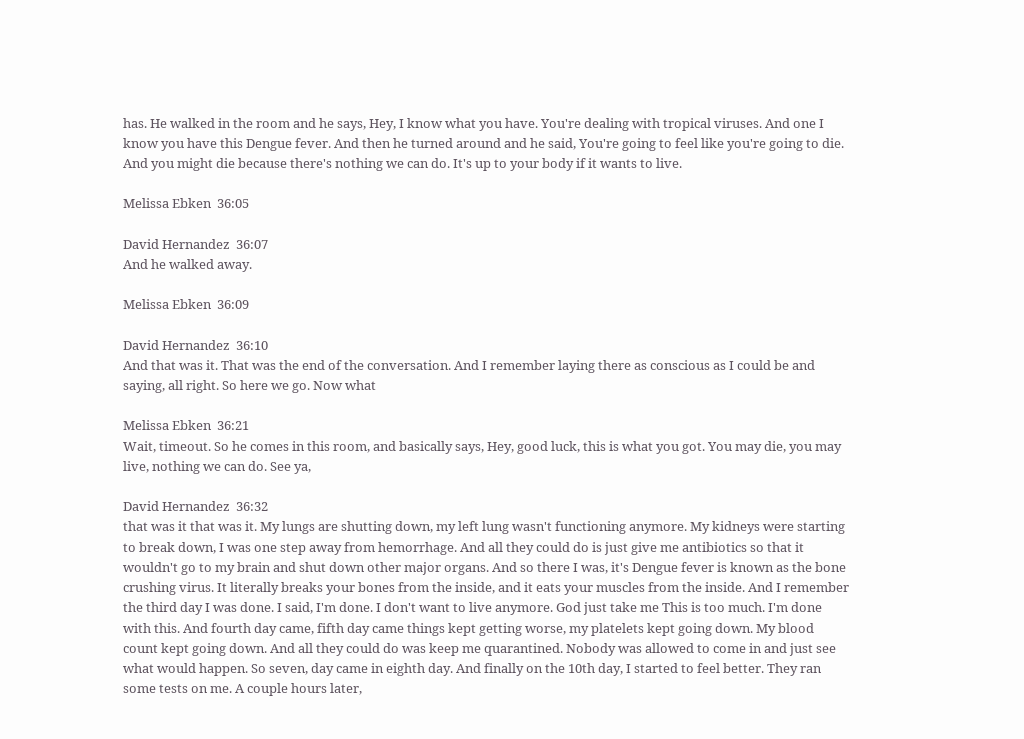has. He walked in the room and he says, Hey, I know what you have. You're dealing with tropical viruses. And one I know you have this Dengue fever. And then he turned around and he said, You're going to feel like you're going to die. And you might die because there's nothing we can do. It's up to your body if it wants to live.

Melissa Ebken  36:05

David Hernandez  36:07
And he walked away.

Melissa Ebken  36:09

David Hernandez  36:10
And that was it. That was the end of the conversation. And I remember laying there as conscious as I could be and saying, all right. So here we go. Now what

Melissa Ebken  36:21
Wait, timeout. So he comes in this room, and basically says, Hey, good luck, this is what you got. You may die, you may live, nothing we can do. See ya,

David Hernandez  36:32
that was it that was it. My lungs are shutting down, my left lung wasn't functioning anymore. My kidneys were starting to break down, I was one step away from hemorrhage. And all they could do is just give me antibiotics so that it wouldn't go to my brain and shut down other major organs. And so there I was, it's Dengue fever is known as the bone crushing virus. It literally breaks your bones from the inside, and it eats your muscles from the inside. And I remember the third day I was done. I said, I'm done. I don't want to live anymore. God just take me This is too much. I'm done with this. And fourth day came, fifth day came things kept getting worse, my platelets kept going down. My blood count kept going down. And all they could do was keep me quarantined. Nobody was allowed to come in and just see what would happen. So seven, day came in eighth day. And finally on the 10th day, I started to feel better. They ran some tests on me. A couple hours later,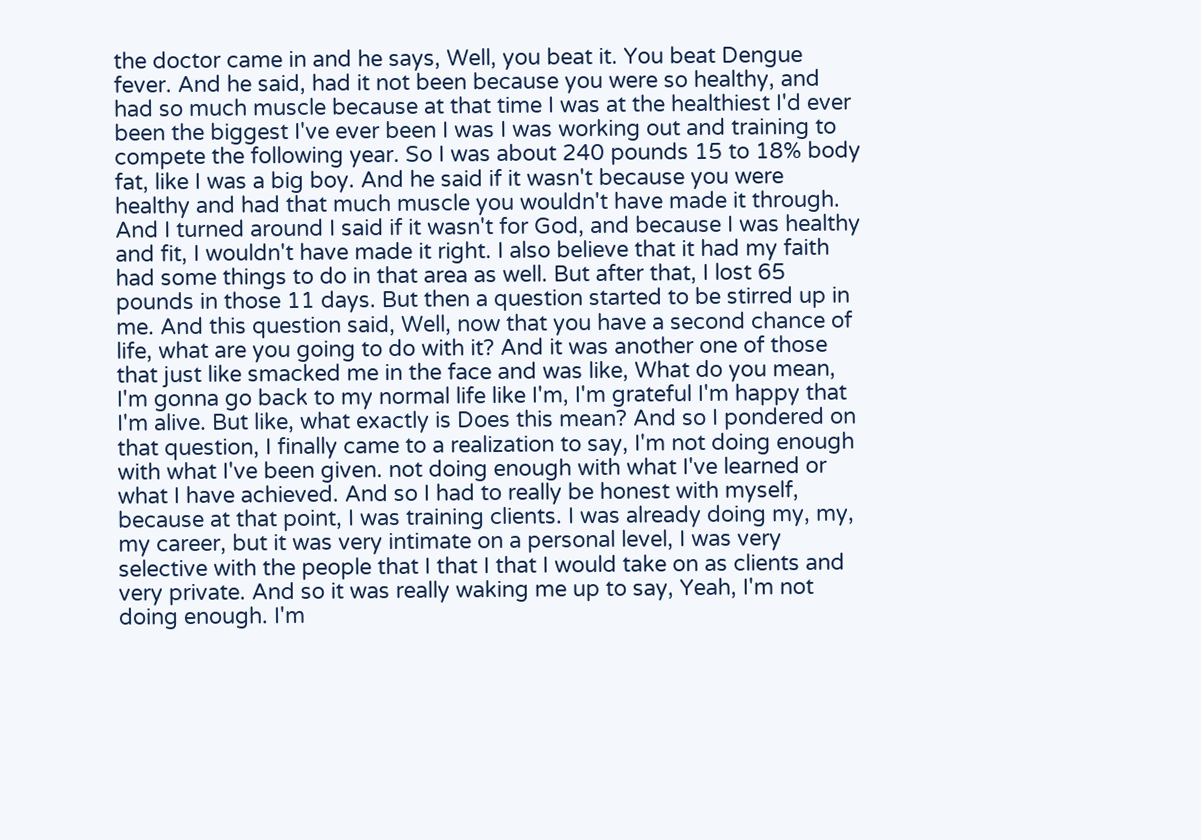the doctor came in and he says, Well, you beat it. You beat Dengue fever. And he said, had it not been because you were so healthy, and had so much muscle because at that time I was at the healthiest I'd ever been the biggest I've ever been I was I was working out and training to compete the following year. So I was about 240 pounds 15 to 18% body fat, like I was a big boy. And he said if it wasn't because you were healthy and had that much muscle you wouldn't have made it through. And I turned around I said if it wasn't for God, and because I was healthy and fit, I wouldn't have made it right. I also believe that it had my faith had some things to do in that area as well. But after that, I lost 65 pounds in those 11 days. But then a question started to be stirred up in me. And this question said, Well, now that you have a second chance of life, what are you going to do with it? And it was another one of those that just like smacked me in the face and was like, What do you mean, I'm gonna go back to my normal life like I'm, I'm grateful I'm happy that I'm alive. But like, what exactly is Does this mean? And so I pondered on that question, I finally came to a realization to say, I'm not doing enough with what I've been given. not doing enough with what I've learned or what I have achieved. And so I had to really be honest with myself, because at that point, I was training clients. I was already doing my, my, my career, but it was very intimate on a personal level, I was very selective with the people that I that I that I would take on as clients and very private. And so it was really waking me up to say, Yeah, I'm not doing enough. I'm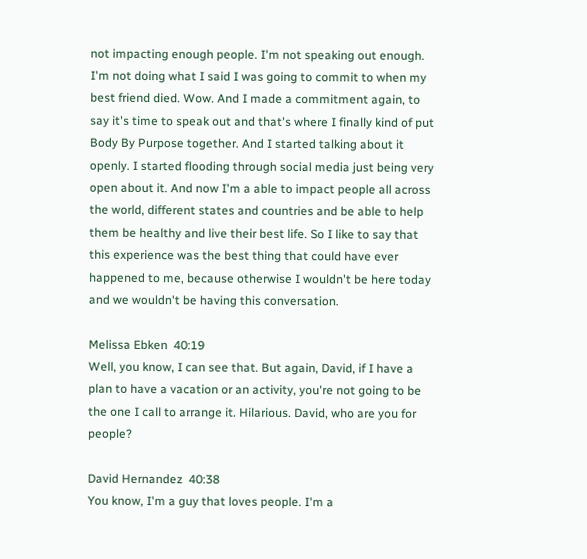not impacting enough people. I'm not speaking out enough. I'm not doing what I said I was going to commit to when my best friend died. Wow. And I made a commitment again, to say it's time to speak out and that's where I finally kind of put Body By Purpose together. And I started talking about it openly. I started flooding through social media just being very open about it. And now I'm a able to impact people all across the world, different states and countries and be able to help them be healthy and live their best life. So I like to say that this experience was the best thing that could have ever happened to me, because otherwise I wouldn't be here today and we wouldn't be having this conversation.

Melissa Ebken  40:19
Well, you know, I can see that. But again, David, if I have a plan to have a vacation or an activity, you're not going to be the one I call to arrange it. Hilarious. David, who are you for people?

David Hernandez  40:38
You know, I'm a guy that loves people. I'm a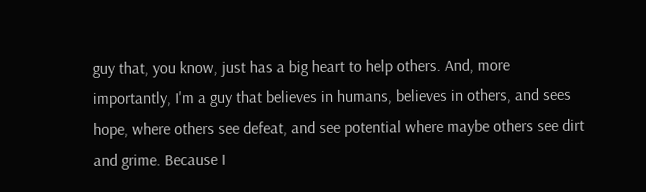guy that, you know, just has a big heart to help others. And, more importantly, I'm a guy that believes in humans, believes in others, and sees hope, where others see defeat, and see potential where maybe others see dirt and grime. Because I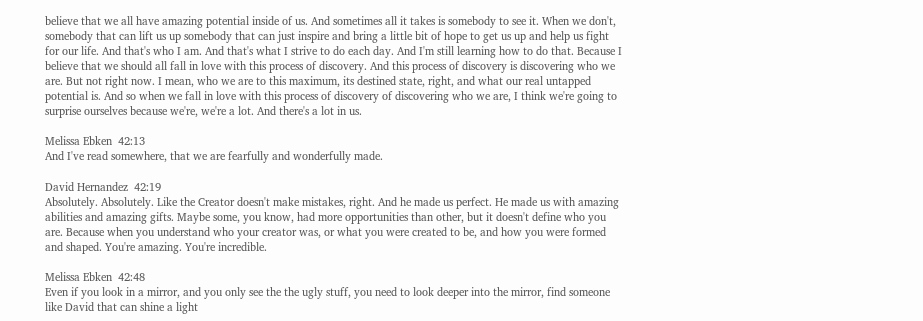believe that we all have amazing potential inside of us. And sometimes all it takes is somebody to see it. When we don't, somebody that can lift us up somebody that can just inspire and bring a little bit of hope to get us up and help us fight for our life. And that's who I am. And that's what I strive to do each day. And I'm still learning how to do that. Because I believe that we should all fall in love with this process of discovery. And this process of discovery is discovering who we are. But not right now. I mean, who we are to this maximum, its destined state, right, and what our real untapped potential is. And so when we fall in love with this process of discovery of discovering who we are, I think we're going to surprise ourselves because we're, we're a lot. And there's a lot in us.

Melissa Ebken  42:13
And I've read somewhere, that we are fearfully and wonderfully made.

David Hernandez  42:19
Absolutely. Absolutely. Like the Creator doesn't make mistakes, right. And he made us perfect. He made us with amazing abilities and amazing gifts. Maybe some, you know, had more opportunities than other, but it doesn't define who you are. Because when you understand who your creator was, or what you were created to be, and how you were formed and shaped. You're amazing. You're incredible.

Melissa Ebken  42:48
Even if you look in a mirror, and you only see the the ugly stuff, you need to look deeper into the mirror, find someone like David that can shine a light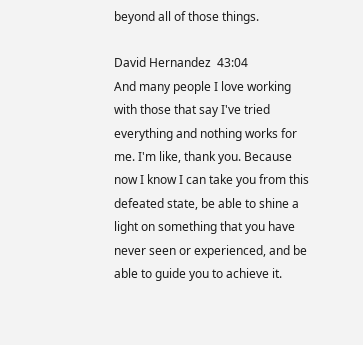beyond all of those things.

David Hernandez  43:04
And many people I love working with those that say I've tried everything and nothing works for me. I'm like, thank you. Because now I know I can take you from this defeated state, be able to shine a light on something that you have never seen or experienced, and be able to guide you to achieve it.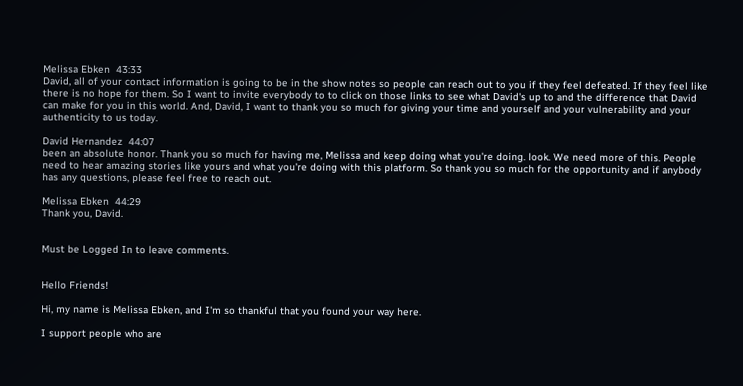Melissa Ebken  43:33
David, all of your contact information is going to be in the show notes so people can reach out to you if they feel defeated. If they feel like there is no hope for them. So I want to invite everybody to to click on those links to see what David's up to and the difference that David can make for you in this world. And, David, I want to thank you so much for giving your time and yourself and your vulnerability and your authenticity to us today.

David Hernandez  44:07
been an absolute honor. Thank you so much for having me, Melissa and keep doing what you're doing. look. We need more of this. People need to hear amazing stories like yours and what you're doing with this platform. So thank you so much for the opportunity and if anybody has any questions, please feel free to reach out.

Melissa Ebken  44:29
Thank you, David.


Must be Logged In to leave comments.


Hello Friends!

Hi, my name is Melissa Ebken, and I'm so thankful that you found your way here.

I support people who are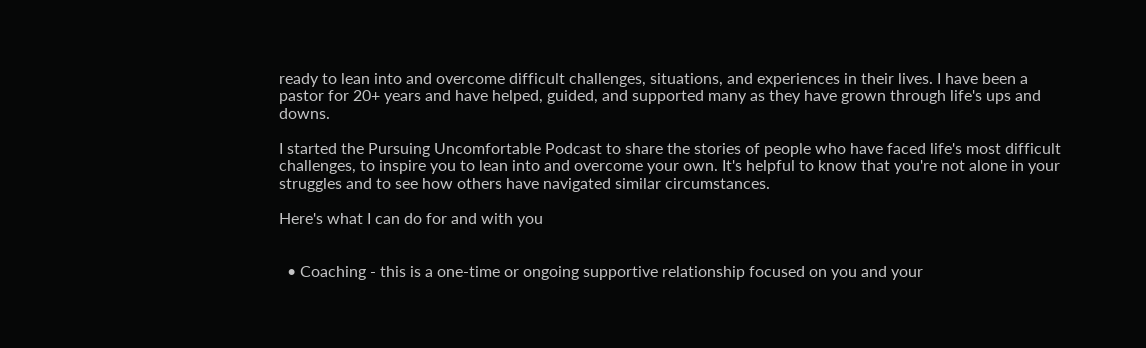ready to lean into and overcome difficult challenges, situations, and experiences in their lives. I have been a pastor for 20+ years and have helped, guided, and supported many as they have grown through life's ups and downs.

I started the Pursuing Uncomfortable Podcast to share the stories of people who have faced life's most difficult challenges, to inspire you to lean into and overcome your own. It's helpful to know that you're not alone in your struggles and to see how others have navigated similar circumstances.

Here's what I can do for and with you


  • Coaching - this is a one-time or ongoing supportive relationship focused on you and your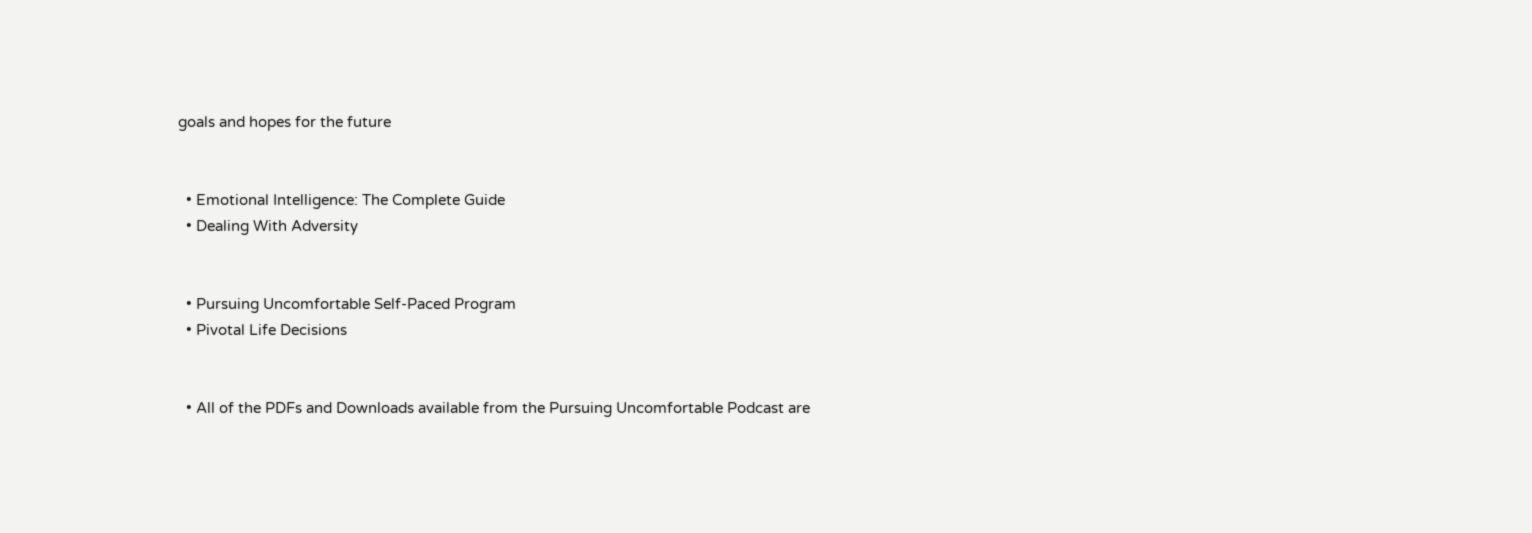goals and hopes for the future


  • Emotional Intelligence: The Complete Guide
  • Dealing With Adversity


  • Pursuing Uncomfortable Self-Paced Program
  • Pivotal Life Decisions


  • All of the PDFs and Downloads available from the Pursuing Uncomfortable Podcast are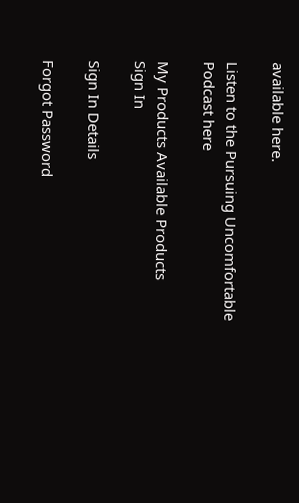available here.

Listen to the Pursuing Uncomfortable Podcast here

My Products Available Products
Sign In

Sign In Details

Forgot Password